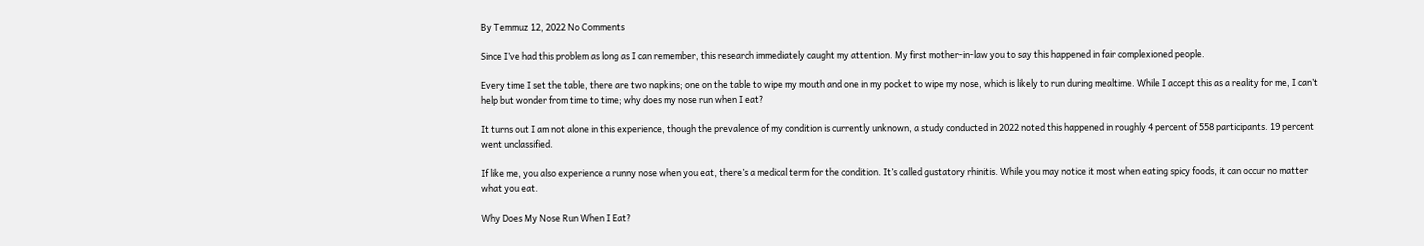By Temmuz 12, 2022 No Comments

Since I’ve had this problem as long as I can remember, this research immediately caught my attention. My first mother-in-law you to say this happened in fair complexioned people.

Every time I set the table, there are two napkins; one on the table to wipe my mouth and one in my pocket to wipe my nose, which is likely to run during mealtime. While I accept this as a reality for me, I can’t help but wonder from time to time; why does my nose run when I eat?

It turns out I am not alone in this experience, though the prevalence of my condition is currently unknown, a study conducted in 2022 noted this happened in roughly 4 percent of 558 participants. 19 percent went unclassified.

If like me, you also experience a runny nose when you eat, there’s a medical term for the condition. It’s called gustatory rhinitis. While you may notice it most when eating spicy foods, it can occur no matter what you eat.

Why Does My Nose Run When I Eat?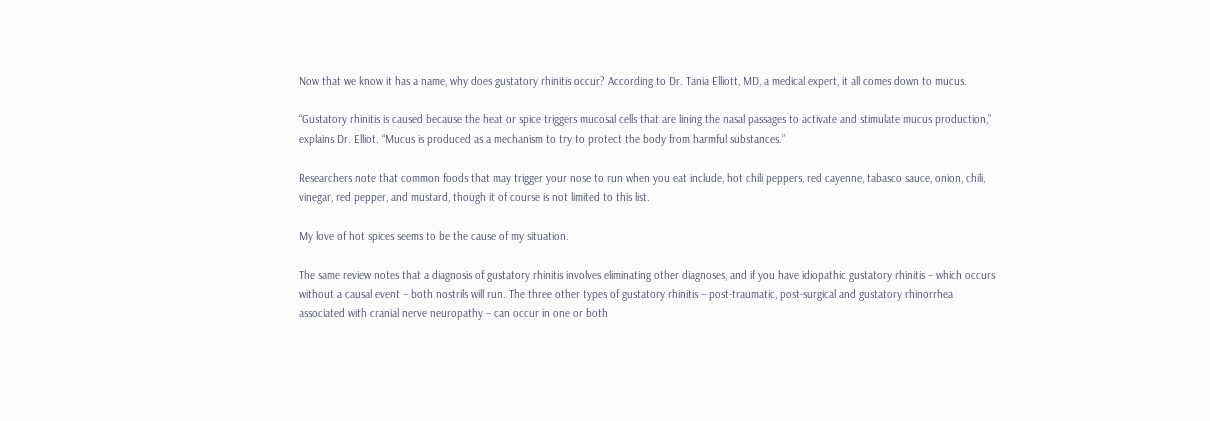Now that we know it has a name, why does gustatory rhinitis occur? According to Dr. Tania Elliott, MD, a medical expert, it all comes down to mucus.

“Gustatory rhinitis is caused because the heat or spice triggers mucosal cells that are lining the nasal passages to activate and stimulate mucus production,” explains Dr. Elliot. “Mucus is produced as a mechanism to try to protect the body from harmful substances.”

Researchers note that common foods that may trigger your nose to run when you eat include, hot chili peppers, red cayenne, tabasco sauce, onion, chili, vinegar, red pepper, and mustard, though it of course is not limited to this list.

My love of hot spices seems to be the cause of my situation.

The same review notes that a diagnosis of gustatory rhinitis involves eliminating other diagnoses, and if you have idiopathic gustatory rhinitis – which occurs without a causal event – both nostrils will run. The three other types of gustatory rhinitis – post-traumatic, post-surgical and gustatory rhinorrhea associated with cranial nerve neuropathy – can occur in one or both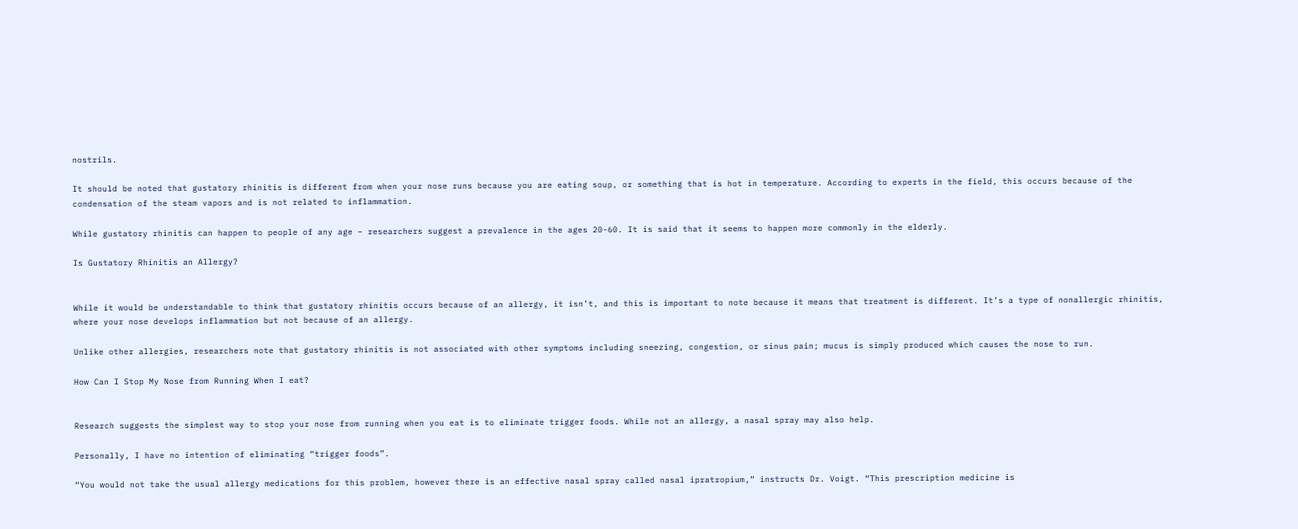nostrils.

It should be noted that gustatory rhinitis is different from when your nose runs because you are eating soup, or something that is hot in temperature. According to experts in the field, this occurs because of the condensation of the steam vapors and is not related to inflammation.

While gustatory rhinitis can happen to people of any age – researchers suggest a prevalence in the ages 20-60. It is said that it seems to happen more commonly in the elderly.

Is Gustatory Rhinitis an Allergy?


While it would be understandable to think that gustatory rhinitis occurs because of an allergy, it isn’t, and this is important to note because it means that treatment is different. It’s a type of nonallergic rhinitis, where your nose develops inflammation but not because of an allergy.

Unlike other allergies, researchers note that gustatory rhinitis is not associated with other symptoms including sneezing, congestion, or sinus pain; mucus is simply produced which causes the nose to run.

How Can I Stop My Nose from Running When I eat?


Research suggests the simplest way to stop your nose from running when you eat is to eliminate trigger foods. While not an allergy, a nasal spray may also help.

Personally, I have no intention of eliminating “trigger foods”.

“You would not take the usual allergy medications for this problem, however there is an effective nasal spray called nasal ipratropium,” instructs Dr. Voigt. “This prescription medicine is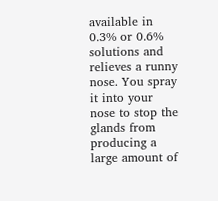available in 0.3% or 0.6% solutions and relieves a runny nose. You spray it into your nose to stop the glands from producing a large amount of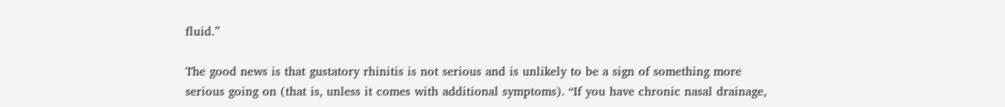fluid.”

The good news is that gustatory rhinitis is not serious and is unlikely to be a sign of something more serious going on (that is, unless it comes with additional symptoms). “If you have chronic nasal drainage,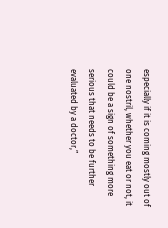especially if it is coming mostly out of one nostril, whether you eat or not, it could be a sign of something more serious that needs to be further evaluated by a doctor,”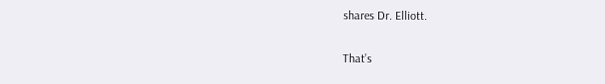shares Dr. Elliott.

That’s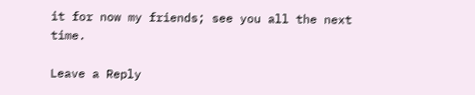it for now my friends; see you all the next time.

Leave a Reply